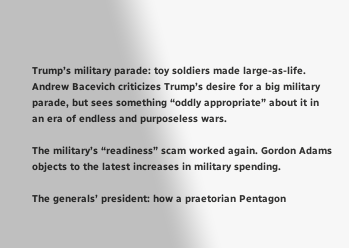Trump’s military parade: toy soldiers made large-as-life. Andrew Bacevich criticizes Trump’s desire for a big military parade, but sees something “oddly appropriate” about it in an era of endless and purposeless wars.

The military’s “readiness” scam worked again. Gordon Adams objects to the latest increases in military spending.

The generals’ president: how a praetorian Pentagon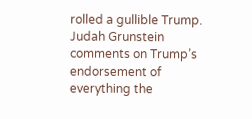rolled a gullible Trump. Judah Grunstein comments on Trump’s endorsement of everything the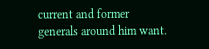current and former generals around him want.